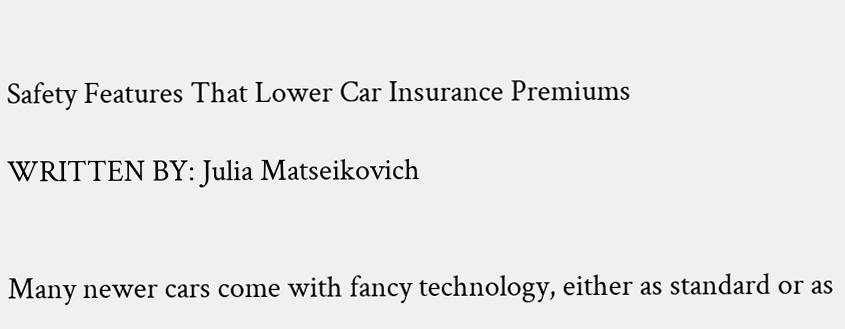Safety Features That Lower Car Insurance Premiums

WRITTEN BY: Julia Matseikovich


Many newer cars come with fancy technology, either as standard or as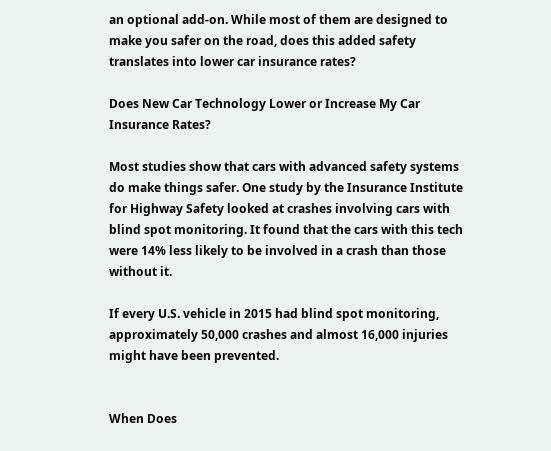an optional add-on. While most of them are designed to make you safer on the road, does this added safety translates into lower car insurance rates?

Does New Car Technology Lower or Increase My Car Insurance Rates?

Most studies show that cars with advanced safety systems do make things safer. One study by the Insurance Institute for Highway Safety looked at crashes involving cars with blind spot monitoring. It found that the cars with this tech were 14% less likely to be involved in a crash than those without it.

If every U.S. vehicle in 2015 had blind spot monitoring, approximately 50,000 crashes and almost 16,000 injuries might have been prevented.


When Does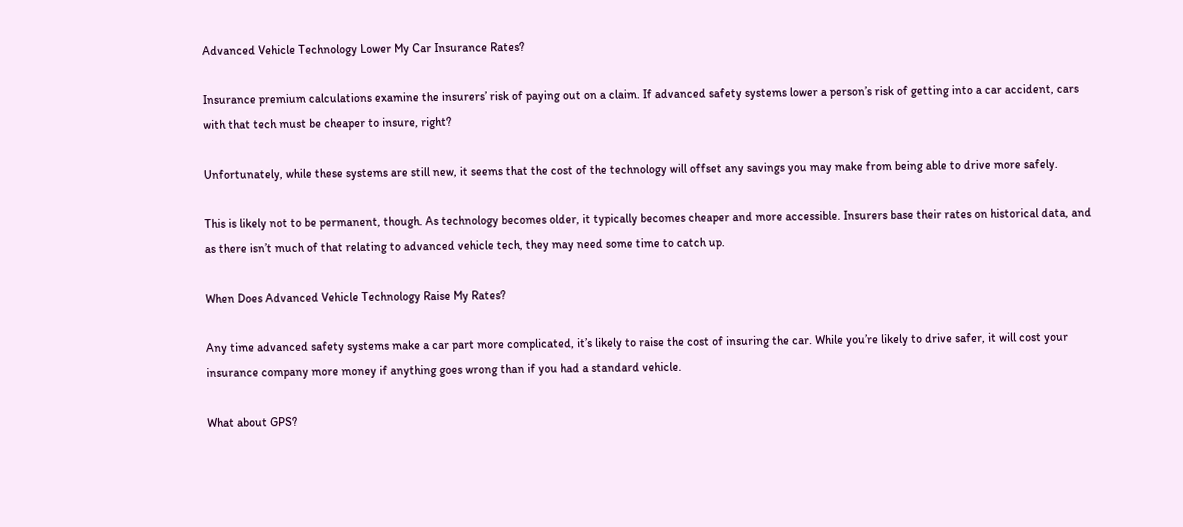Advanced Vehicle Technology Lower My Car Insurance Rates?

Insurance premium calculations examine the insurers’ risk of paying out on a claim. If advanced safety systems lower a person’s risk of getting into a car accident, cars with that tech must be cheaper to insure, right?

Unfortunately, while these systems are still new, it seems that the cost of the technology will offset any savings you may make from being able to drive more safely.

This is likely not to be permanent, though. As technology becomes older, it typically becomes cheaper and more accessible. Insurers base their rates on historical data, and as there isn’t much of that relating to advanced vehicle tech, they may need some time to catch up.

When Does Advanced Vehicle Technology Raise My Rates?

Any time advanced safety systems make a car part more complicated, it’s likely to raise the cost of insuring the car. While you’re likely to drive safer, it will cost your insurance company more money if anything goes wrong than if you had a standard vehicle.

What about GPS?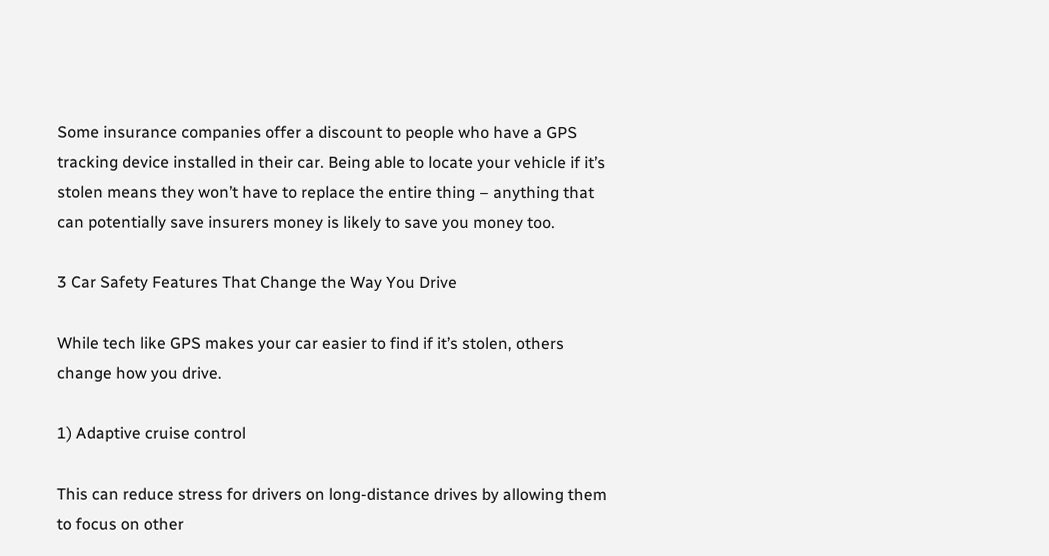Some insurance companies offer a discount to people who have a GPS tracking device installed in their car. Being able to locate your vehicle if it’s stolen means they won’t have to replace the entire thing – anything that can potentially save insurers money is likely to save you money too.

3 Car Safety Features That Change the Way You Drive

While tech like GPS makes your car easier to find if it’s stolen, others change how you drive.

1) Adaptive cruise control

This can reduce stress for drivers on long-distance drives by allowing them to focus on other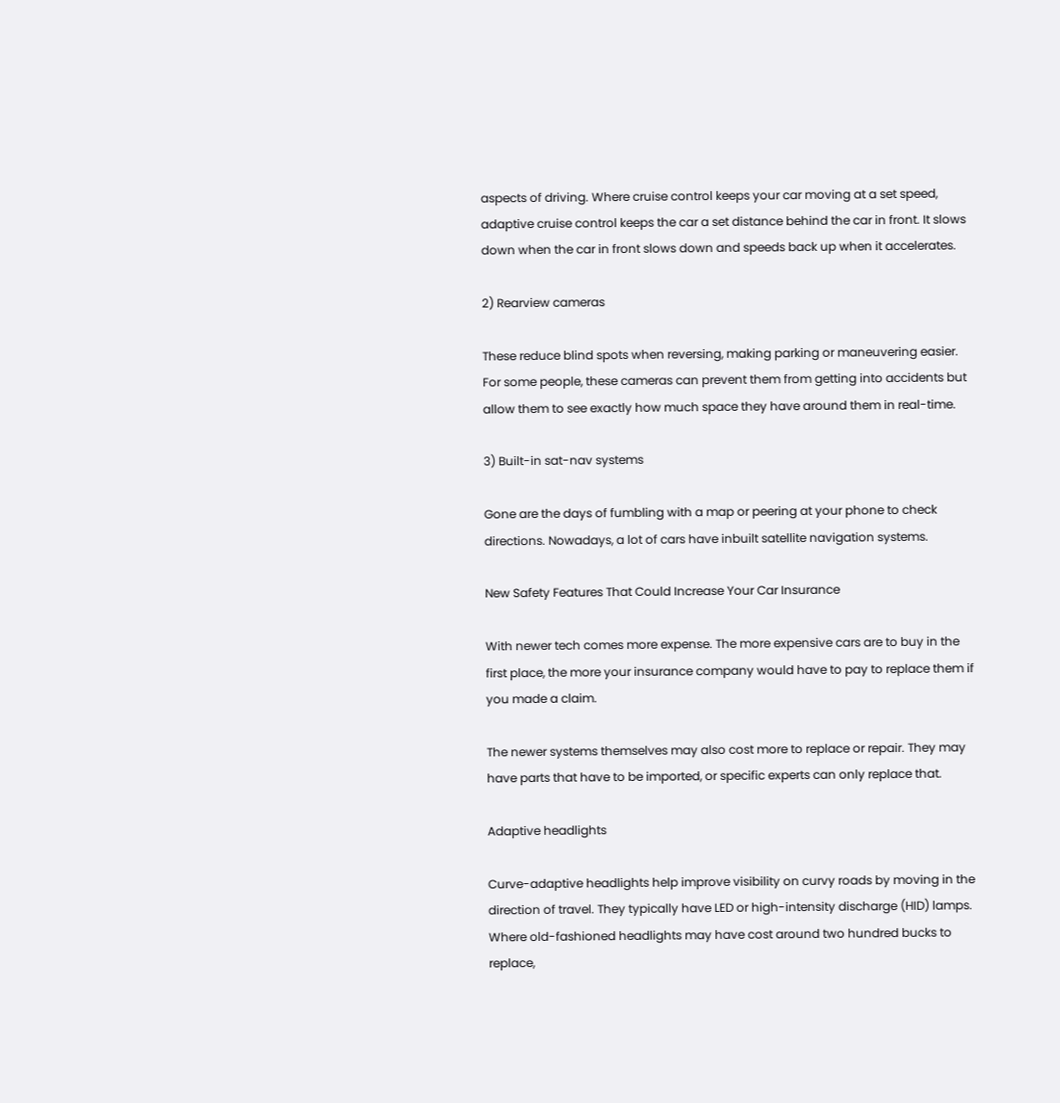aspects of driving. Where cruise control keeps your car moving at a set speed, adaptive cruise control keeps the car a set distance behind the car in front. It slows down when the car in front slows down and speeds back up when it accelerates.

2) Rearview cameras

These reduce blind spots when reversing, making parking or maneuvering easier. For some people, these cameras can prevent them from getting into accidents but allow them to see exactly how much space they have around them in real-time.

3) Built-in sat-nav systems

Gone are the days of fumbling with a map or peering at your phone to check directions. Nowadays, a lot of cars have inbuilt satellite navigation systems.

New Safety Features That Could Increase Your Car Insurance

With newer tech comes more expense. The more expensive cars are to buy in the first place, the more your insurance company would have to pay to replace them if you made a claim.

The newer systems themselves may also cost more to replace or repair. They may have parts that have to be imported, or specific experts can only replace that.

Adaptive headlights

Curve-adaptive headlights help improve visibility on curvy roads by moving in the direction of travel. They typically have LED or high-intensity discharge (HID) lamps. Where old-fashioned headlights may have cost around two hundred bucks to replace,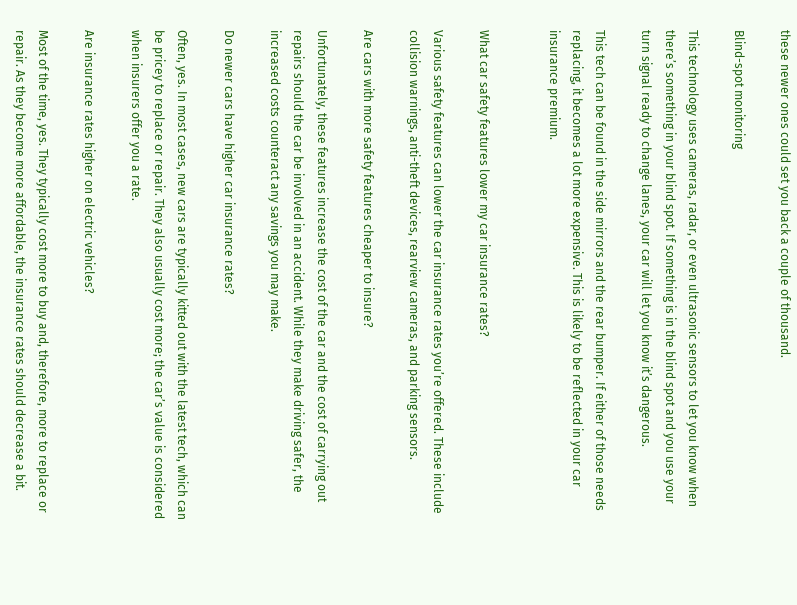these newer ones could set you back a couple of thousand.

Blind-spot monitoring

This technology uses cameras, radar, or even ultrasonic sensors to let you know when there’s something in your blind spot. If something is in the blind spot and you use your turn signal ready to change lanes, your car will let you know it’s dangerous.

This tech can be found in the side mirrors and the rear bumper. If either of those needs replacing, it becomes a lot more expensive. This is likely to be reflected in your car insurance premium.


What car safety features lower my car insurance rates?

Various safety features can lower the car insurance rates you’re offered. These include collision warnings, anti-theft devices, rearview cameras, and parking sensors.

Are cars with more safety features cheaper to insure?

Unfortunately, these features increase the cost of the car and the cost of carrying out repairs should the car be involved in an accident. While they make driving safer, the increased costs counteract any savings you may make.

Do newer cars have higher car insurance rates?

Often, yes. In most cases, new cars are typically kitted out with the latest tech, which can be pricey to replace or repair. They also usually cost more; the car’s value is considered when insurers offer you a rate.

Are insurance rates higher on electric vehicles?

Most of the time, yes. They typically cost more to buy and, therefore, more to replace or repair. As they become more affordable, the insurance rates should decrease a bit.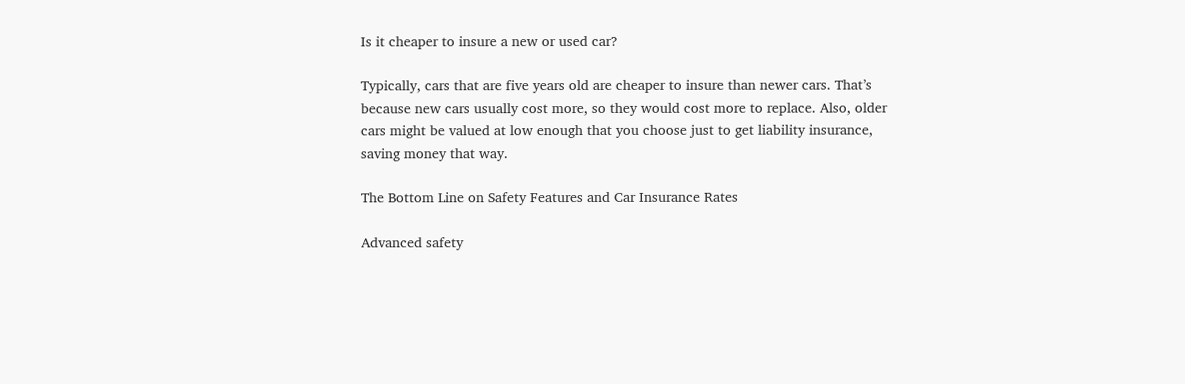Is it cheaper to insure a new or used car?

Typically, cars that are five years old are cheaper to insure than newer cars. That’s because new cars usually cost more, so they would cost more to replace. Also, older cars might be valued at low enough that you choose just to get liability insurance, saving money that way.

The Bottom Line on Safety Features and Car Insurance Rates

Advanced safety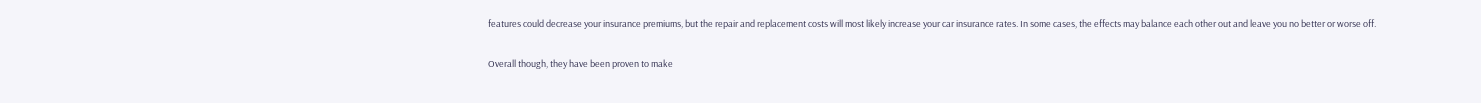features could decrease your insurance premiums, but the repair and replacement costs will most likely increase your car insurance rates. In some cases, the effects may balance each other out and leave you no better or worse off.

Overall though, they have been proven to make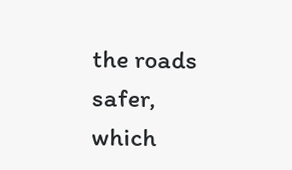the roads safer, which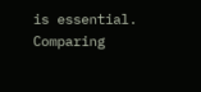is essential. Comparing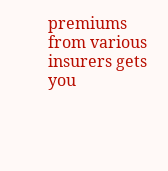premiums from various insurers gets you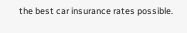the best car insurance rates possible.